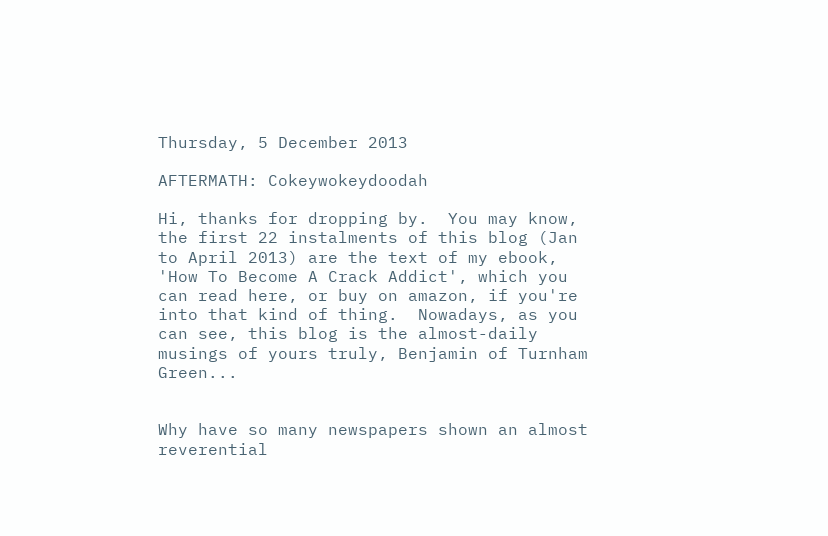Thursday, 5 December 2013

AFTERMATH: Cokeywokeydoodah

Hi, thanks for dropping by.  You may know, the first 22 instalments of this blog (Jan to April 2013) are the text of my ebook, 'How To Become A Crack Addict', which you can read here, or buy on amazon, if you're into that kind of thing.  Nowadays, as you can see, this blog is the almost-daily musings of yours truly, Benjamin of Turnham Green...


Why have so many newspapers shown an almost reverential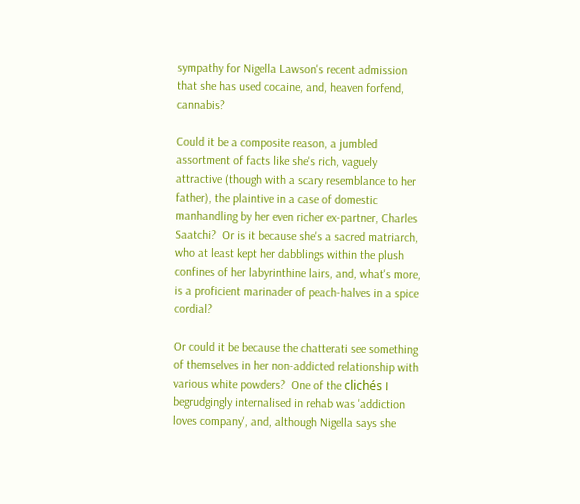sympathy for Nigella Lawson's recent admission that she has used cocaine, and, heaven forfend, cannabis?

Could it be a composite reason, a jumbled assortment of facts like she's rich, vaguely attractive (though with a scary resemblance to her father), the plaintive in a case of domestic manhandling by her even richer ex-partner, Charles Saatchi?  Or is it because she's a sacred matriarch, who at least kept her dabblings within the plush confines of her labyrinthine lairs, and, what's more, is a proficient marinader of peach-halves in a spice cordial?

Or could it be because the chatterati see something of themselves in her non-addicted relationship with various white powders?  One of the clichés I begrudgingly internalised in rehab was 'addiction loves company', and, although Nigella says she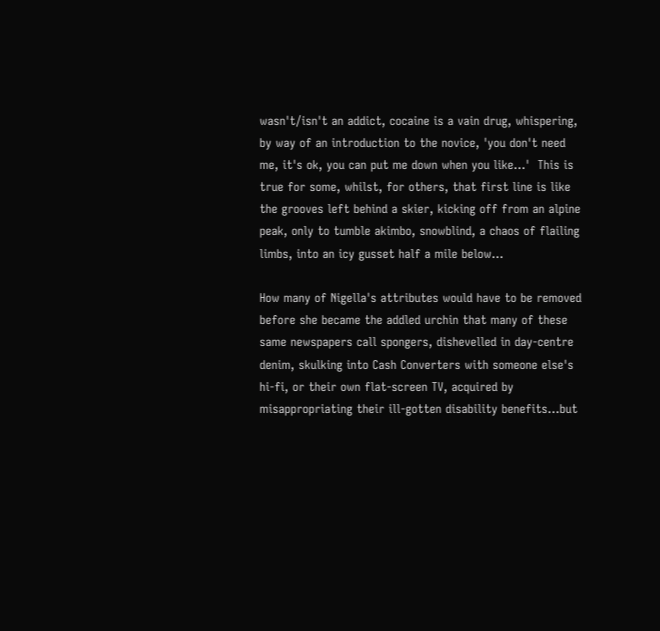wasn't/isn't an addict, cocaine is a vain drug, whispering, by way of an introduction to the novice, 'you don't need me, it's ok, you can put me down when you like...'  This is true for some, whilst, for others, that first line is like the grooves left behind a skier, kicking off from an alpine peak, only to tumble akimbo, snowblind, a chaos of flailing limbs, into an icy gusset half a mile below...

How many of Nigella's attributes would have to be removed before she became the addled urchin that many of these same newspapers call spongers, dishevelled in day-centre denim, skulking into Cash Converters with someone else's hi-fi, or their own flat-screen TV, acquired by misappropriating their ill-gotten disability benefits...but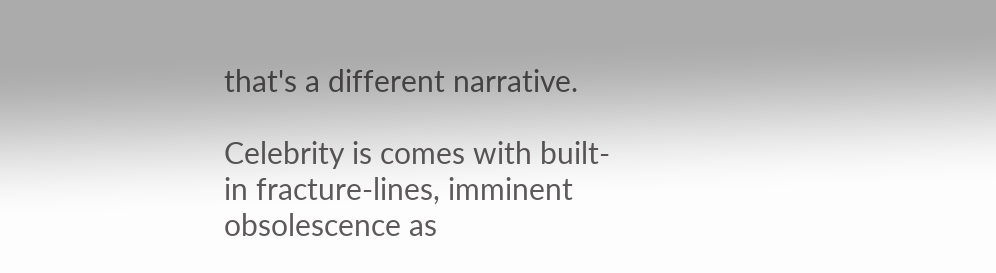that's a different narrative.

Celebrity is comes with built-in fracture-lines, imminent obsolescence as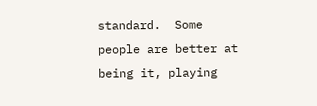standard.  Some people are better at being it, playing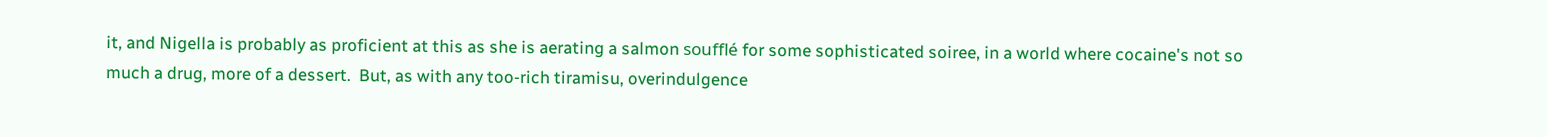it, and Nigella is probably as proficient at this as she is aerating a salmon soufflé for some sophisticated soiree, in a world where cocaine's not so much a drug, more of a dessert.  But, as with any too-rich tiramisu, overindulgence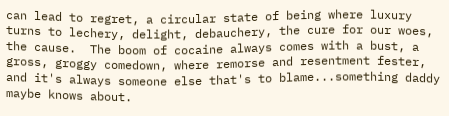can lead to regret, a circular state of being where luxury turns to lechery, delight, debauchery, the cure for our woes, the cause.  The boom of cocaine always comes with a bust, a gross, groggy comedown, where remorse and resentment fester, and it's always someone else that's to blame...something daddy maybe knows about.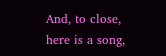And, to close, here is a song,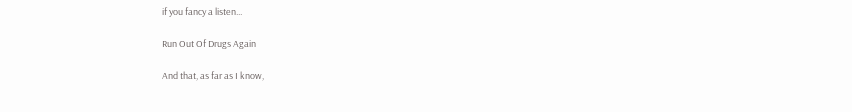if you fancy a listen...

Run Out Of Drugs Again

And that, as far as I know,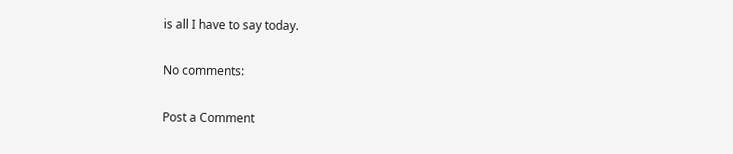is all I have to say today.

No comments:

Post a Comment